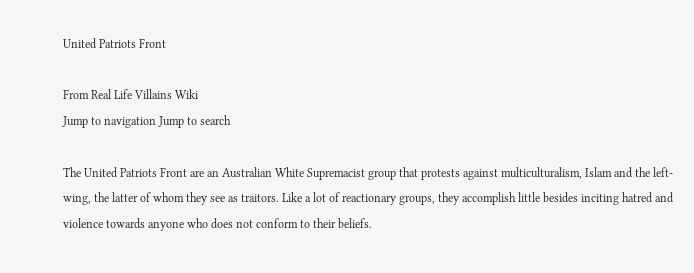United Patriots Front

From Real Life Villains Wiki
Jump to navigation Jump to search

The United Patriots Front are an Australian White Supremacist group that protests against multiculturalism, Islam and the left-wing, the latter of whom they see as traitors. Like a lot of reactionary groups, they accomplish little besides inciting hatred and violence towards anyone who does not conform to their beliefs.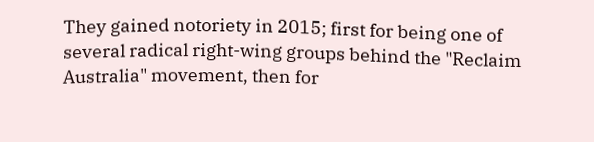They gained notoriety in 2015; first for being one of several radical right-wing groups behind the "Reclaim Australia" movement, then for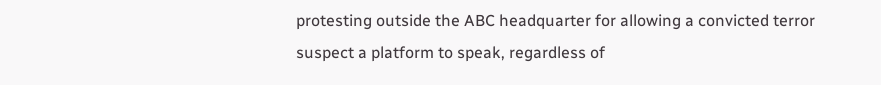protesting outside the ABC headquarter for allowing a convicted terror suspect a platform to speak, regardless of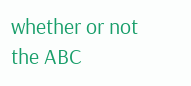whether or not the ABC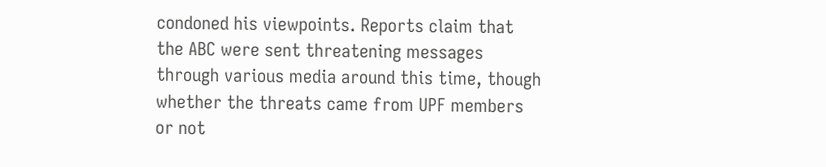condoned his viewpoints. Reports claim that the ABC were sent threatening messages through various media around this time, though whether the threats came from UPF members or not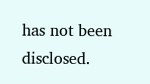has not been disclosed.